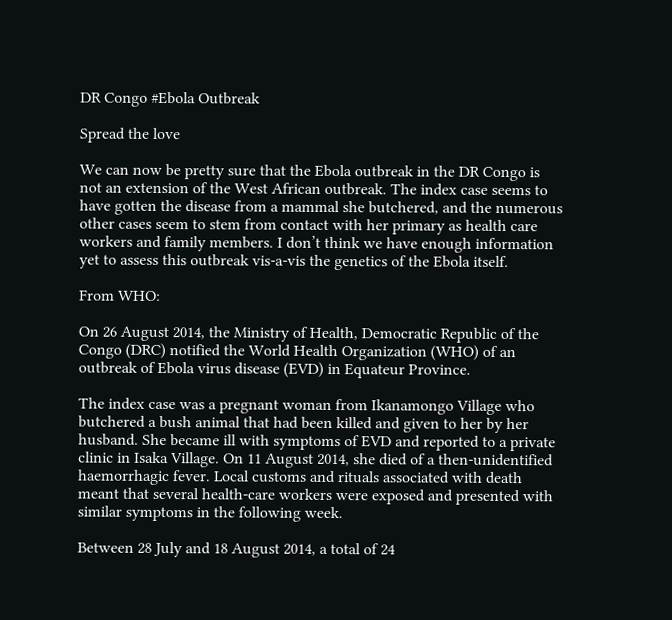DR Congo #Ebola Outbreak

Spread the love

We can now be pretty sure that the Ebola outbreak in the DR Congo is not an extension of the West African outbreak. The index case seems to have gotten the disease from a mammal she butchered, and the numerous other cases seem to stem from contact with her primary as health care workers and family members. I don’t think we have enough information yet to assess this outbreak vis-a-vis the genetics of the Ebola itself.

From WHO:

On 26 August 2014, the Ministry of Health, Democratic Republic of the Congo (DRC) notified the World Health Organization (WHO) of an outbreak of Ebola virus disease (EVD) in Equateur Province.

The index case was a pregnant woman from Ikanamongo Village who butchered a bush animal that had been killed and given to her by her husband. She became ill with symptoms of EVD and reported to a private clinic in Isaka Village. On 11 August 2014, she died of a then-unidentified haemorrhagic fever. Local customs and rituals associated with death meant that several health-care workers were exposed and presented with similar symptoms in the following week.

Between 28 July and 18 August 2014, a total of 24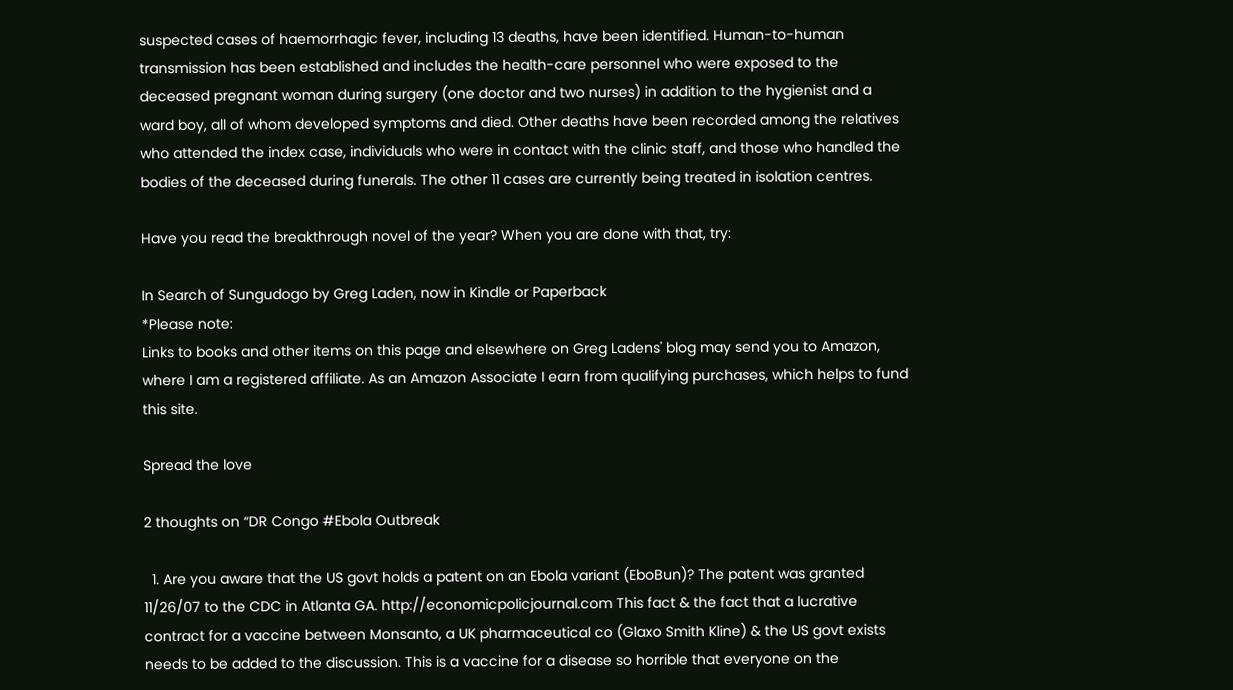suspected cases of haemorrhagic fever, including 13 deaths, have been identified. Human-to-human transmission has been established and includes the health-care personnel who were exposed to the deceased pregnant woman during surgery (one doctor and two nurses) in addition to the hygienist and a ward boy, all of whom developed symptoms and died. Other deaths have been recorded among the relatives who attended the index case, individuals who were in contact with the clinic staff, and those who handled the bodies of the deceased during funerals. The other 11 cases are currently being treated in isolation centres.

Have you read the breakthrough novel of the year? When you are done with that, try:

In Search of Sungudogo by Greg Laden, now in Kindle or Paperback
*Please note:
Links to books and other items on this page and elsewhere on Greg Ladens' blog may send you to Amazon, where I am a registered affiliate. As an Amazon Associate I earn from qualifying purchases, which helps to fund this site.

Spread the love

2 thoughts on “DR Congo #Ebola Outbreak

  1. Are you aware that the US govt holds a patent on an Ebola variant (EboBun)? The patent was granted 11/26/07 to the CDC in Atlanta GA. http://economicpolicjournal.com This fact & the fact that a lucrative contract for a vaccine between Monsanto, a UK pharmaceutical co (Glaxo Smith Kline) & the US govt exists needs to be added to the discussion. This is a vaccine for a disease so horrible that everyone on the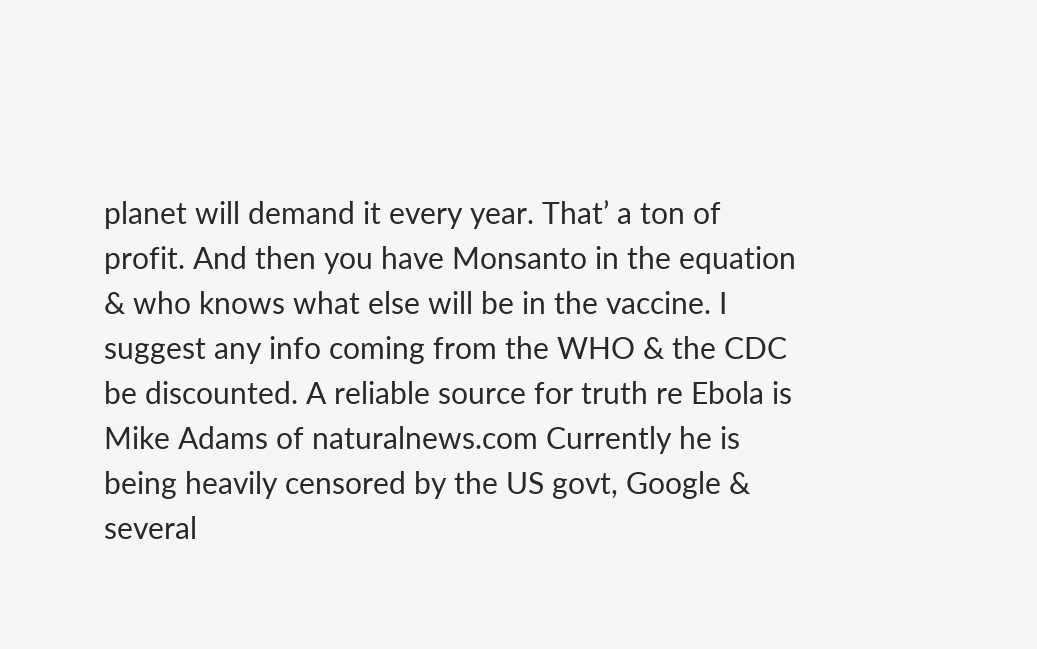planet will demand it every year. That’ a ton of profit. And then you have Monsanto in the equation & who knows what else will be in the vaccine. I suggest any info coming from the WHO & the CDC be discounted. A reliable source for truth re Ebola is Mike Adams of naturalnews.com Currently he is being heavily censored by the US govt, Google & several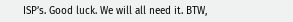ISP’s. Good luck. We will all need it. BTW,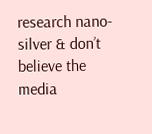research nano-silver & don’t believe the media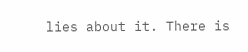lies about it. There is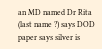an MD named Dr Rita (last name ?) says DOD paper says silver is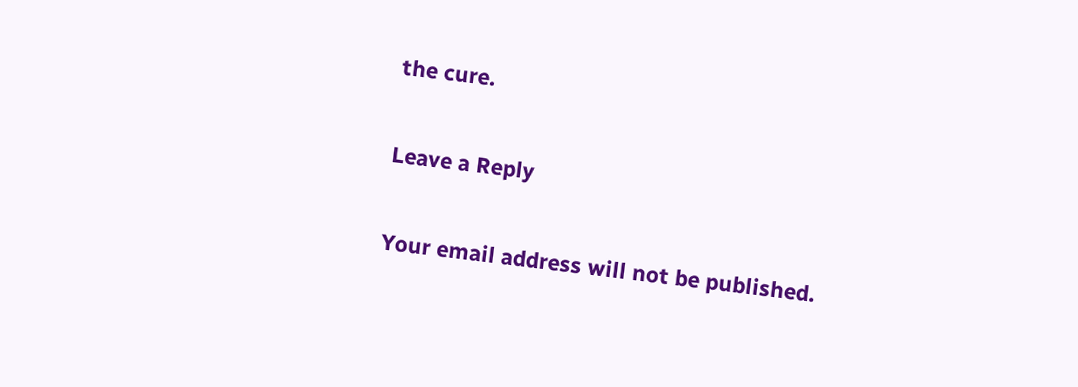the cure.

Leave a Reply

Your email address will not be published.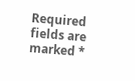Required fields are marked *